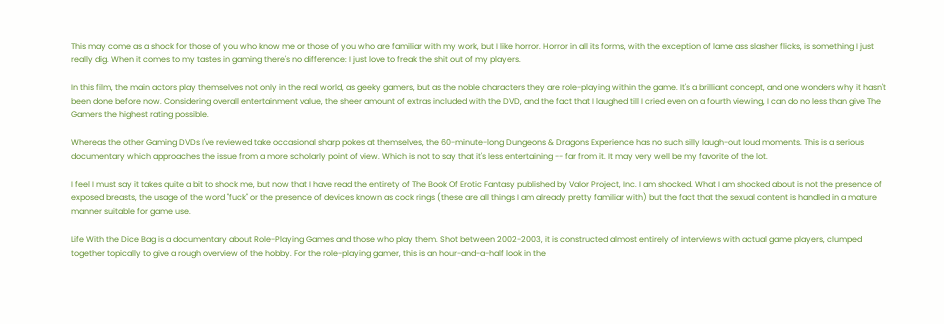This may come as a shock for those of you who know me or those of you who are familiar with my work, but I like horror. Horror in all its forms, with the exception of lame ass slasher flicks, is something I just really dig. When it comes to my tastes in gaming there's no difference: I just love to freak the shit out of my players.

In this film, the main actors play themselves not only in the real world, as geeky gamers, but as the noble characters they are role-playing within the game. It's a brilliant concept, and one wonders why it hasn't been done before now. Considering overall entertainment value, the sheer amount of extras included with the DVD, and the fact that I laughed till I cried even on a fourth viewing, I can do no less than give The Gamers the highest rating possible.

Whereas the other Gaming DVDs I've reviewed take occasional sharp pokes at themselves, the 60-minute-long Dungeons & Dragons Experience has no such silly laugh-out loud moments. This is a serious documentary which approaches the issue from a more scholarly point of view. Which is not to say that it's less entertaining -- far from it. It may very well be my favorite of the lot.

I feel I must say it takes quite a bit to shock me, but now that I have read the entirety of The Book Of Erotic Fantasy published by Valor Project, Inc. I am shocked. What I am shocked about is not the presence of exposed breasts, the usage of the word "fuck" or the presence of devices known as cock rings (these are all things I am already pretty familiar with) but the fact that the sexual content is handled in a mature manner suitable for game use.

Life With the Dice Bag is a documentary about Role-Playing Games and those who play them. Shot between 2002-2003, it is constructed almost entirely of interviews with actual game players, clumped together topically to give a rough overview of the hobby. For the role-playing gamer, this is an hour-and-a-half look in the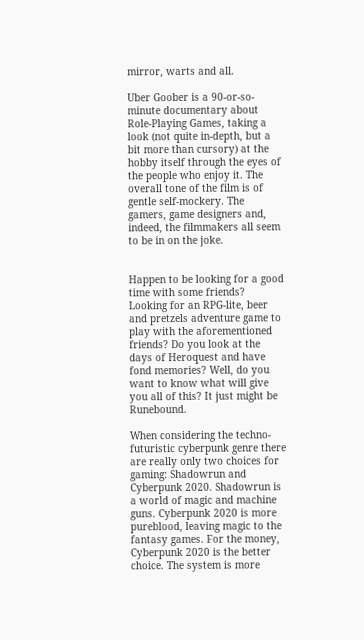mirror, warts and all.

Uber Goober is a 90-or-so-minute documentary about Role-Playing Games, taking a look (not quite in-depth, but a bit more than cursory) at the hobby itself through the eyes of the people who enjoy it. The overall tone of the film is of gentle self-mockery. The gamers, game designers and, indeed, the filmmakers all seem to be in on the joke.


Happen to be looking for a good time with some friends? Looking for an RPG-lite, beer and pretzels adventure game to play with the aforementioned friends? Do you look at the days of Heroquest and have fond memories? Well, do you want to know what will give you all of this? It just might be Runebound.

When considering the techno-futuristic cyberpunk genre there are really only two choices for gaming: Shadowrun and Cyberpunk 2020. Shadowrun is a world of magic and machine guns. Cyberpunk 2020 is more pureblood, leaving magic to the fantasy games. For the money, Cyberpunk 2020 is the better choice. The system is more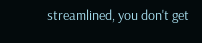streamlined, you don't get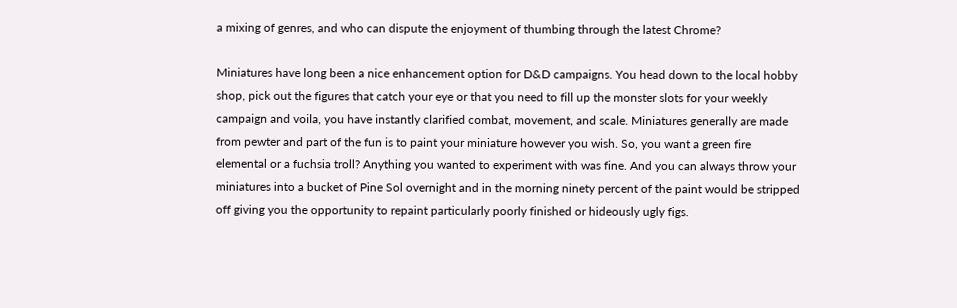a mixing of genres, and who can dispute the enjoyment of thumbing through the latest Chrome?

Miniatures have long been a nice enhancement option for D&D campaigns. You head down to the local hobby shop, pick out the figures that catch your eye or that you need to fill up the monster slots for your weekly campaign and voila, you have instantly clarified combat, movement, and scale. Miniatures generally are made from pewter and part of the fun is to paint your miniature however you wish. So, you want a green fire elemental or a fuchsia troll? Anything you wanted to experiment with was fine. And you can always throw your miniatures into a bucket of Pine Sol overnight and in the morning ninety percent of the paint would be stripped off giving you the opportunity to repaint particularly poorly finished or hideously ugly figs.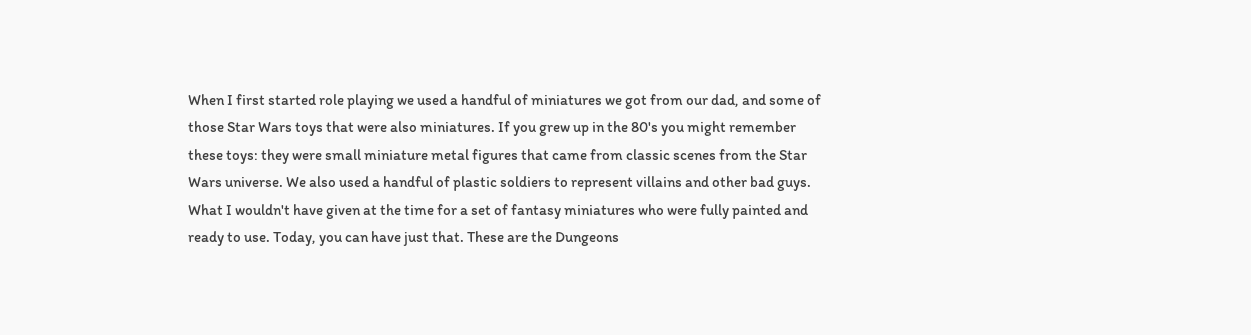When I first started role playing we used a handful of miniatures we got from our dad, and some of those Star Wars toys that were also miniatures. If you grew up in the 80's you might remember these toys: they were small miniature metal figures that came from classic scenes from the Star Wars universe. We also used a handful of plastic soldiers to represent villains and other bad guys. What I wouldn't have given at the time for a set of fantasy miniatures who were fully painted and ready to use. Today, you can have just that. These are the Dungeons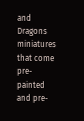and Dragons miniatures that come pre-painted and pre-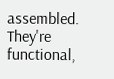assembled. They're functional,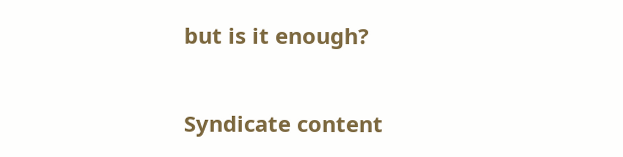but is it enough?

Syndicate content